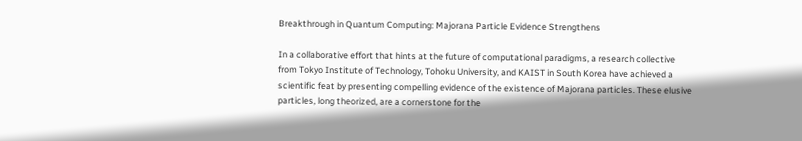Breakthrough in Quantum Computing: Majorana Particle Evidence Strengthens

In a collaborative effort that hints at the future of computational paradigms, a research collective from Tokyo Institute of Technology, Tohoku University, and KAIST in South Korea have achieved a scientific feat by presenting compelling evidence of the existence of Majorana particles. These elusive particles, long theorized, are a cornerstone for the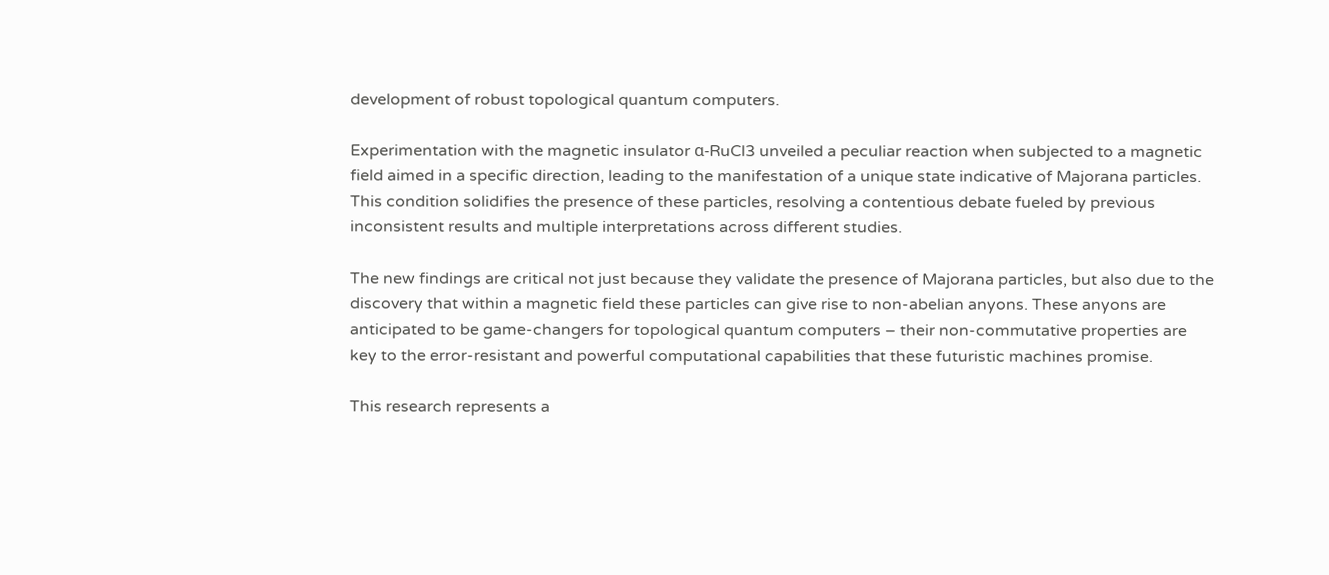development of robust topological quantum computers.

Experimentation with the magnetic insulator α-RuCl3 unveiled a peculiar reaction when subjected to a magnetic field aimed in a specific direction, leading to the manifestation of a unique state indicative of Majorana particles. This condition solidifies the presence of these particles, resolving a contentious debate fueled by previous inconsistent results and multiple interpretations across different studies.

The new findings are critical not just because they validate the presence of Majorana particles, but also due to the discovery that within a magnetic field these particles can give rise to non-abelian anyons. These anyons are anticipated to be game-changers for topological quantum computers – their non-commutative properties are key to the error-resistant and powerful computational capabilities that these futuristic machines promise.

This research represents a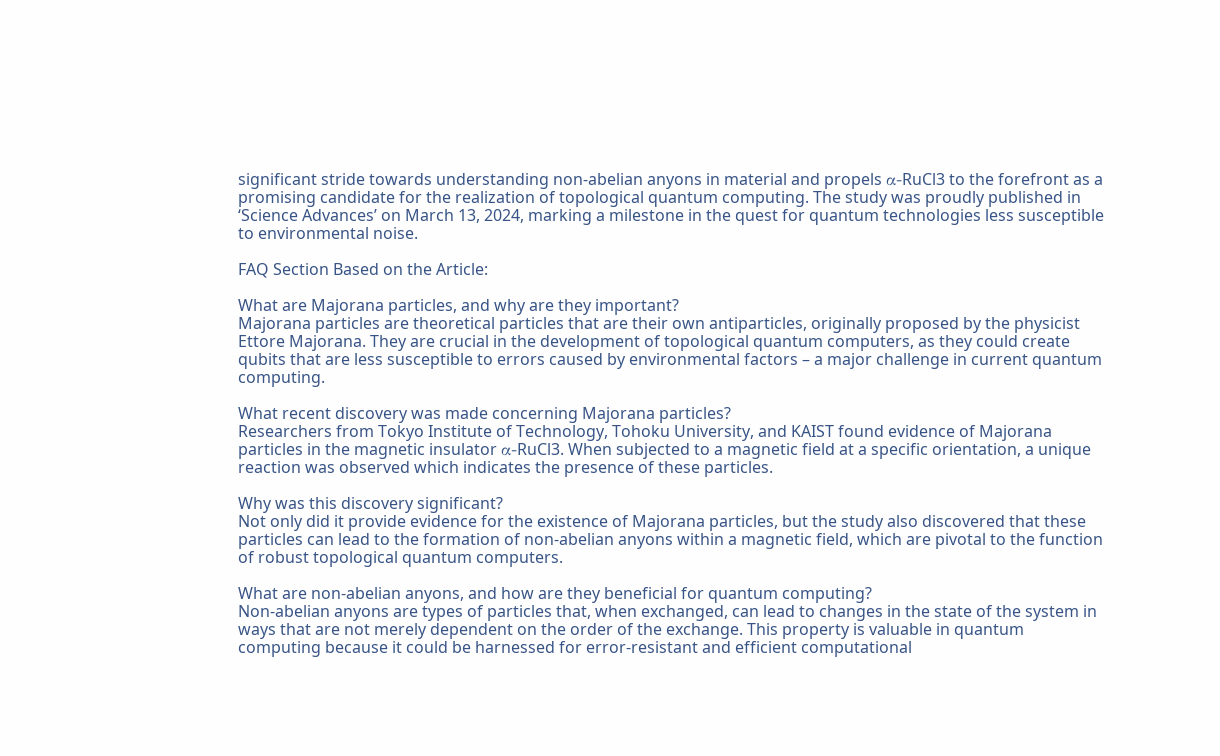significant stride towards understanding non-abelian anyons in material and propels α-RuCl3 to the forefront as a promising candidate for the realization of topological quantum computing. The study was proudly published in ‘Science Advances’ on March 13, 2024, marking a milestone in the quest for quantum technologies less susceptible to environmental noise.

FAQ Section Based on the Article:

What are Majorana particles, and why are they important?
Majorana particles are theoretical particles that are their own antiparticles, originally proposed by the physicist Ettore Majorana. They are crucial in the development of topological quantum computers, as they could create qubits that are less susceptible to errors caused by environmental factors – a major challenge in current quantum computing.

What recent discovery was made concerning Majorana particles?
Researchers from Tokyo Institute of Technology, Tohoku University, and KAIST found evidence of Majorana particles in the magnetic insulator α-RuCl3. When subjected to a magnetic field at a specific orientation, a unique reaction was observed which indicates the presence of these particles.

Why was this discovery significant?
Not only did it provide evidence for the existence of Majorana particles, but the study also discovered that these particles can lead to the formation of non-abelian anyons within a magnetic field, which are pivotal to the function of robust topological quantum computers.

What are non-abelian anyons, and how are they beneficial for quantum computing?
Non-abelian anyons are types of particles that, when exchanged, can lead to changes in the state of the system in ways that are not merely dependent on the order of the exchange. This property is valuable in quantum computing because it could be harnessed for error-resistant and efficient computational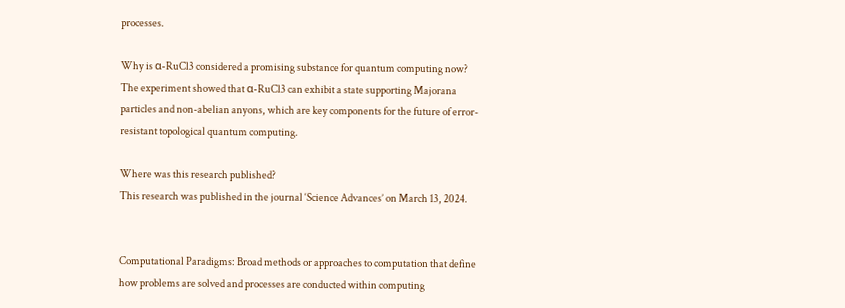processes.

Why is α-RuCl3 considered a promising substance for quantum computing now?
The experiment showed that α-RuCl3 can exhibit a state supporting Majorana particles and non-abelian anyons, which are key components for the future of error-resistant topological quantum computing.

Where was this research published?
This research was published in the journal ‘Science Advances’ on March 13, 2024.


Computational Paradigms: Broad methods or approaches to computation that define how problems are solved and processes are conducted within computing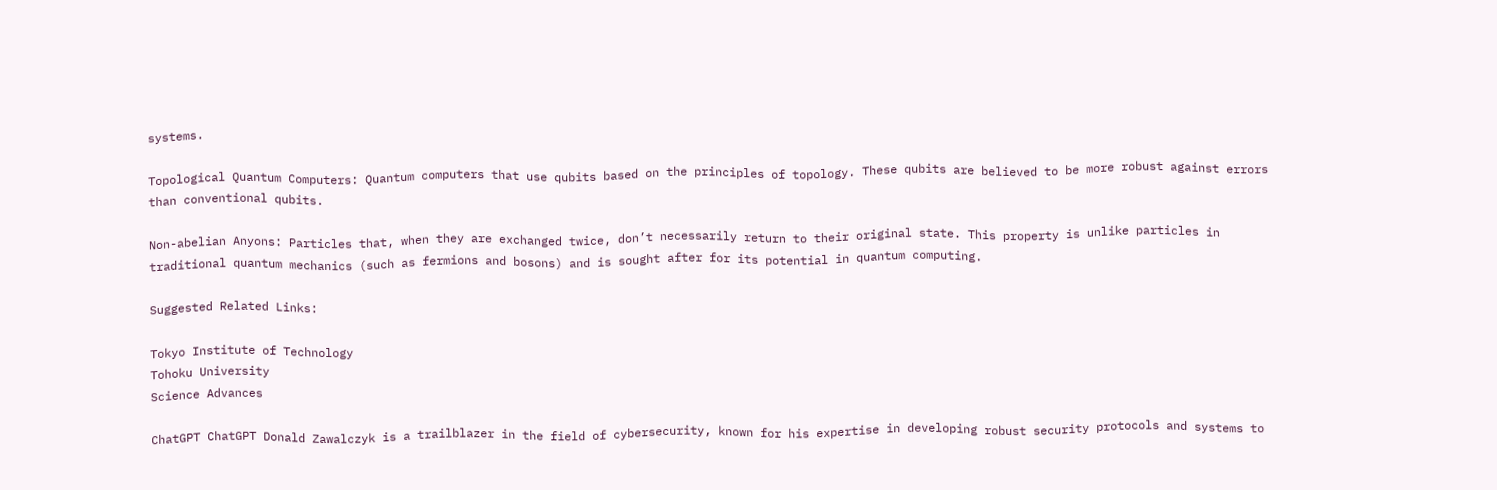systems.

Topological Quantum Computers: Quantum computers that use qubits based on the principles of topology. These qubits are believed to be more robust against errors than conventional qubits.

Non-abelian Anyons: Particles that, when they are exchanged twice, don’t necessarily return to their original state. This property is unlike particles in traditional quantum mechanics (such as fermions and bosons) and is sought after for its potential in quantum computing.

Suggested Related Links:

Tokyo Institute of Technology
Tohoku University
Science Advances

ChatGPT ChatGPT Donald Zawalczyk is a trailblazer in the field of cybersecurity, known for his expertise in developing robust security protocols and systems to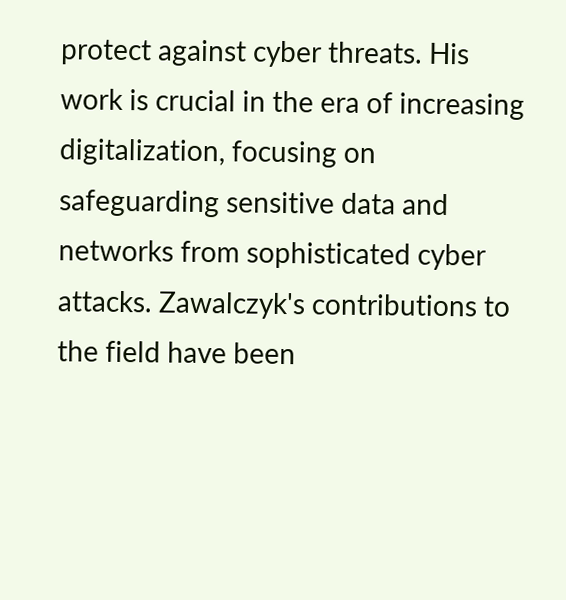protect against cyber threats. His work is crucial in the era of increasing digitalization, focusing on safeguarding sensitive data and networks from sophisticated cyber attacks. Zawalczyk's contributions to the field have been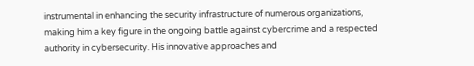instrumental in enhancing the security infrastructure of numerous organizations, making him a key figure in the ongoing battle against cybercrime and a respected authority in cybersecurity. His innovative approaches and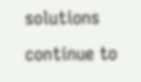solutions continue to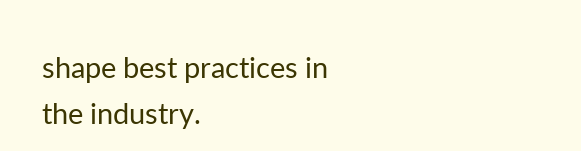shape best practices in the industry.